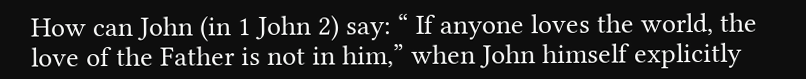How can John (in 1 John 2) say: “ If anyone loves the world, the love of the Father is not in him,” when John himself explicitly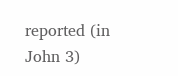reported (in John 3)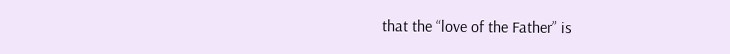that the “love of the Father” is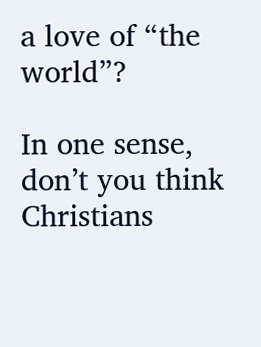a love of “the world”?

In one sense, don’t you think Christians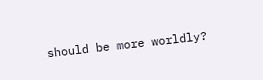should be more worldly?